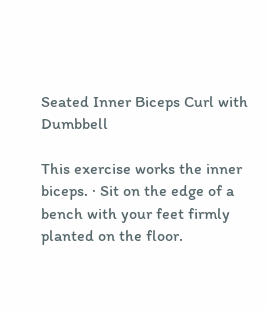Seated Inner Biceps Curl with Dumbbell

This exercise works the inner biceps. · Sit on the edge of a bench with your feet firmly planted on the floor.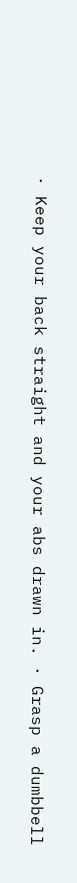· Keep your back straight and your abs drawn in. · Grasp a dumbbell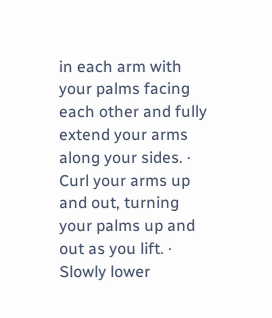in each arm with your palms facing each other and fully extend your arms along your sides. · Curl your arms up and out, turning your palms up and out as you lift. · Slowly lower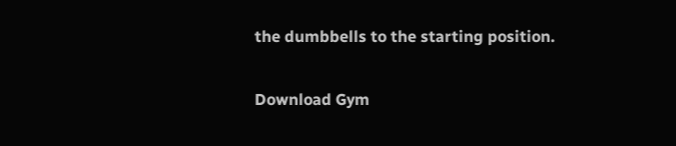the dumbbells to the starting position.

Download Gym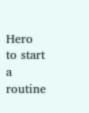Hero to start a routine